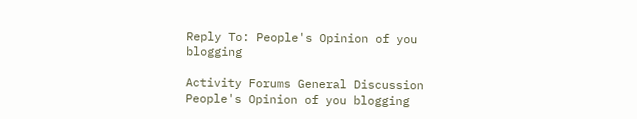Reply To: People's Opinion of you blogging

Activity Forums General Discussion People's Opinion of you blogging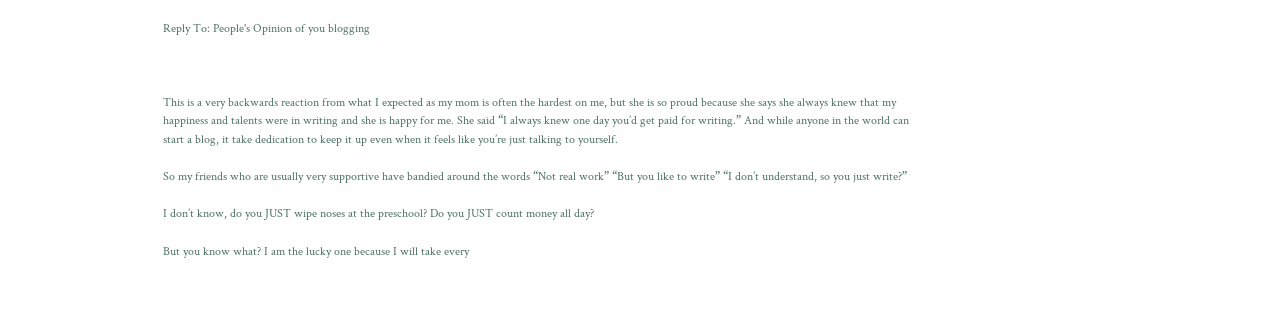Reply To: People's Opinion of you blogging



This is a very backwards reaction from what I expected as my mom is often the hardest on me, but she is so proud because she says she always knew that my happiness and talents were in writing and she is happy for me. She said “I always knew one day you’d get paid for writing.” And while anyone in the world can start a blog, it take dedication to keep it up even when it feels like you’re just talking to yourself.

So my friends who are usually very supportive have bandied around the words “Not real work” “But you like to write” “I don’t understand, so you just write?”

I don’t know, do you JUST wipe noses at the preschool? Do you JUST count money all day?

But you know what? I am the lucky one because I will take every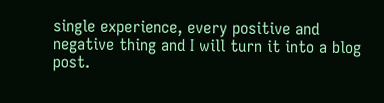single experience, every positive and negative thing and I will turn it into a blog post.